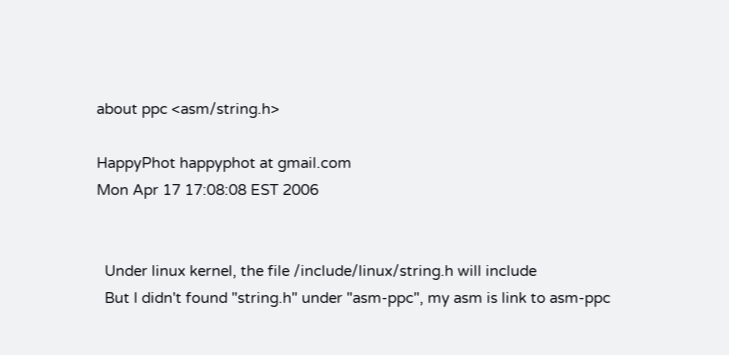about ppc <asm/string.h>

HappyPhot happyphot at gmail.com
Mon Apr 17 17:08:08 EST 2006


  Under linux kernel, the file /include/linux/string.h will include
  But I didn't found "string.h" under "asm-ppc", my asm is link to asm-ppc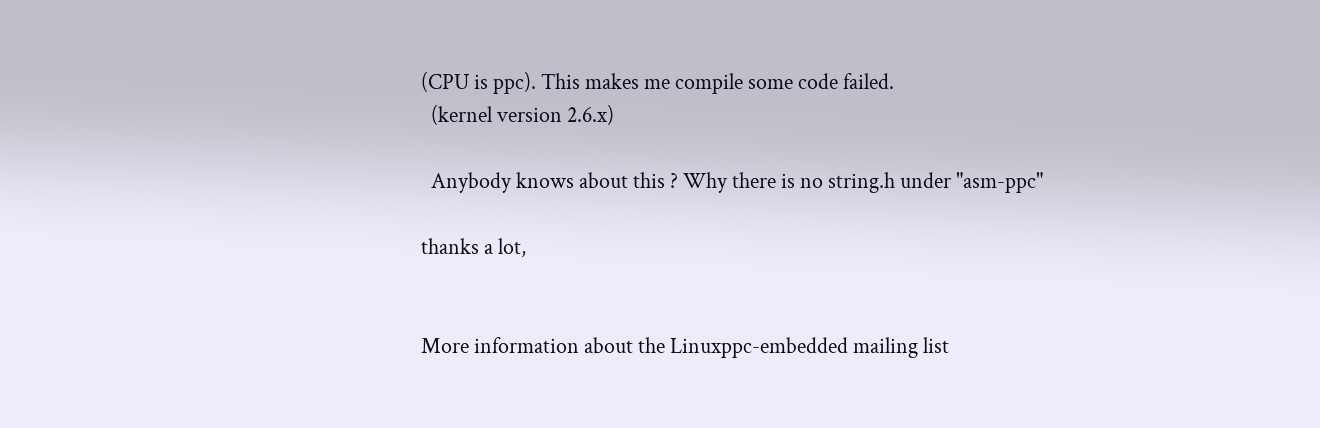(CPU is ppc). This makes me compile some code failed.
  (kernel version 2.6.x)

  Anybody knows about this ? Why there is no string.h under "asm-ppc"

thanks a lot,


More information about the Linuxppc-embedded mailing list